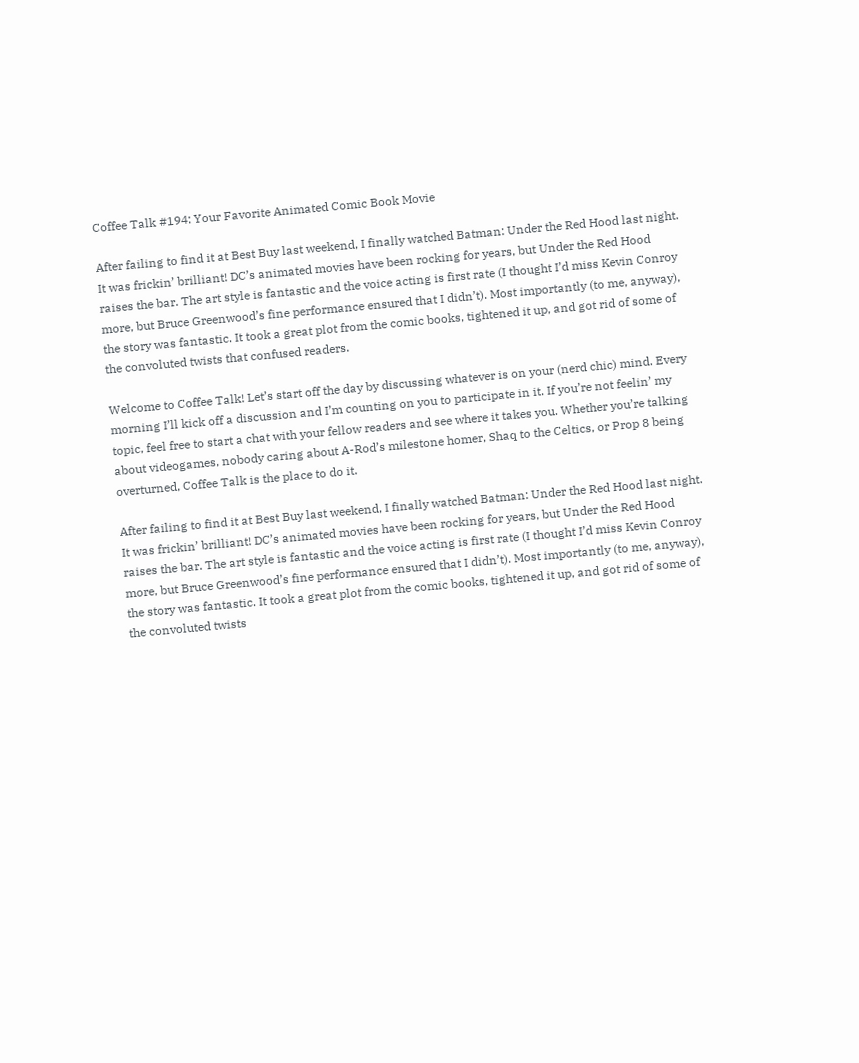Coffee Talk #194: Your Favorite Animated Comic Book Movie

After failing to find it at Best Buy last weekend, I finally watched Batman: Under the Red Hood last night. It was frickin’ brilliant! DC’s animated movies have been rocking for years, but Under the Red Hood raises the bar. The art style is fantastic and the voice acting is first rate (I thought I’d miss Kevin Conroy more, but Bruce Greenwood’s fine performance ensured that I didn’t). Most importantly (to me, anyway), the story was fantastic. It took a great plot from the comic books, tightened it up, and got rid of some of the convoluted twists that confused readers.

Welcome to Coffee Talk! Let’s start off the day by discussing whatever is on your (nerd chic) mind. Every morning I’ll kick off a discussion and I’m counting on you to participate in it. If you’re not feelin’ my topic, feel free to start a chat with your fellow readers and see where it takes you. Whether you’re talking about videogames, nobody caring about A-Rod’s milestone homer, Shaq to the Celtics, or Prop 8 being overturned, Coffee Talk is the place to do it.

After failing to find it at Best Buy last weekend, I finally watched Batman: Under the Red Hood last night. It was frickin’ brilliant! DC’s animated movies have been rocking for years, but Under the Red Hood raises the bar. The art style is fantastic and the voice acting is first rate (I thought I’d miss Kevin Conroy more, but Bruce Greenwood’s fine performance ensured that I didn’t). Most importantly (to me, anyway), the story was fantastic. It took a great plot from the comic books, tightened it up, and got rid of some of the convoluted twists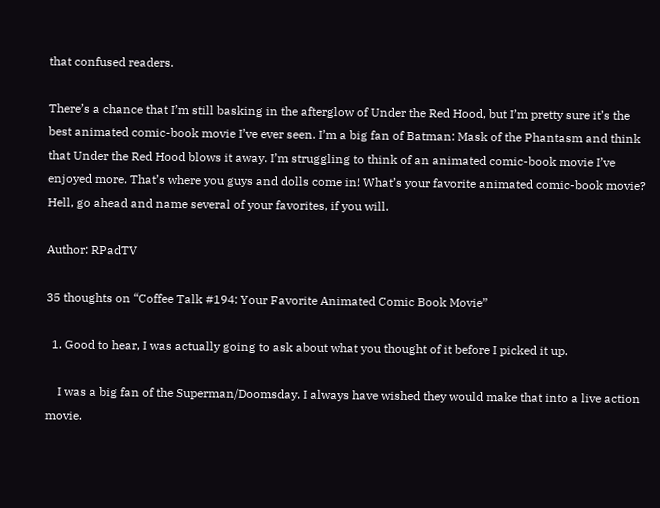that confused readers.

There’s a chance that I’m still basking in the afterglow of Under the Red Hood, but I’m pretty sure it’s the best animated comic-book movie I’ve ever seen. I’m a big fan of Batman: Mask of the Phantasm and think that Under the Red Hood blows it away. I’m struggling to think of an animated comic-book movie I’ve enjoyed more. That’s where you guys and dolls come in! What’s your favorite animated comic-book movie? Hell, go ahead and name several of your favorites, if you will.

Author: RPadTV

35 thoughts on “Coffee Talk #194: Your Favorite Animated Comic Book Movie”

  1. Good to hear, I was actually going to ask about what you thought of it before I picked it up.

    I was a big fan of the Superman/Doomsday. I always have wished they would make that into a live action movie.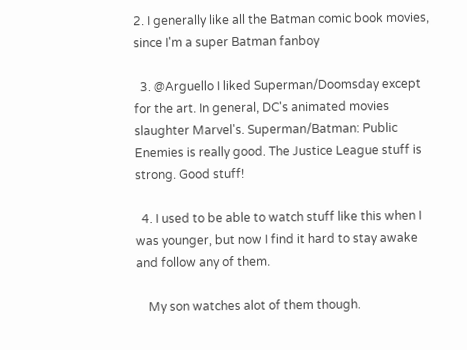2. I generally like all the Batman comic book movies, since I'm a super Batman fanboy

  3. @Arguello I liked Superman/Doomsday except for the art. In general, DC's animated movies slaughter Marvel's. Superman/Batman: Public Enemies is really good. The Justice League stuff is strong. Good stuff!

  4. I used to be able to watch stuff like this when I was younger, but now I find it hard to stay awake and follow any of them.

    My son watches alot of them though.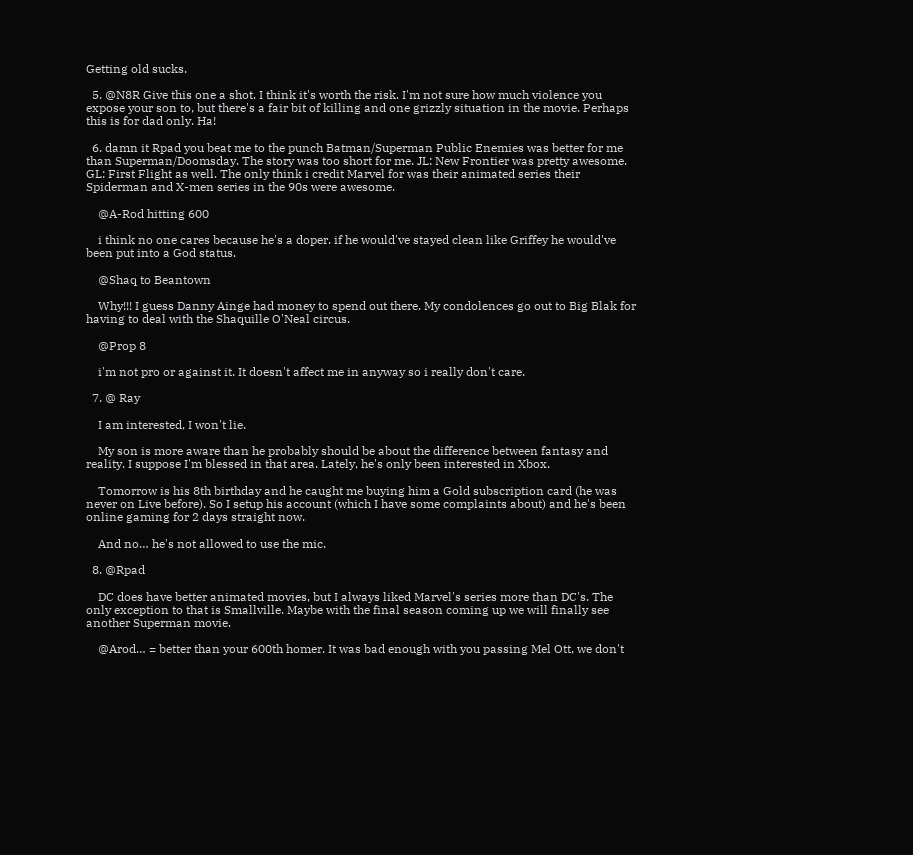Getting old sucks.

  5. @N8R Give this one a shot. I think it's worth the risk. I'm not sure how much violence you expose your son to, but there's a fair bit of killing and one grizzly situation in the movie. Perhaps this is for dad only. Ha!

  6. damn it Rpad you beat me to the punch Batman/Superman Public Enemies was better for me than Superman/Doomsday. The story was too short for me. JL: New Frontier was pretty awesome. GL: First Flight as well. The only think i credit Marvel for was their animated series their Spiderman and X-men series in the 90s were awesome.

    @A-Rod hitting 600

    i think no one cares because he's a doper. if he would've stayed clean like Griffey he would've been put into a God status.

    @Shaq to Beantown

    Why!!! I guess Danny Ainge had money to spend out there. My condolences go out to Big Blak for having to deal with the Shaquille O'Neal circus.

    @Prop 8

    i'm not pro or against it. It doesn't affect me in anyway so i really don't care.

  7. @ Ray

    I am interested, I won't lie.

    My son is more aware than he probably should be about the difference between fantasy and reality. I suppose I'm blessed in that area. Lately, he's only been interested in Xbox.

    Tomorrow is his 8th birthday and he caught me buying him a Gold subscription card (he was never on Live before). So I setup his account (which I have some complaints about) and he's been online gaming for 2 days straight now.

    And no… he's not allowed to use the mic.

  8. @Rpad

    DC does have better animated movies, but I always liked Marvel's series more than DC's. The only exception to that is Smallville. Maybe with the final season coming up we will finally see another Superman movie.

    @Arod… = better than your 600th homer. It was bad enough with you passing Mel Ott, we don't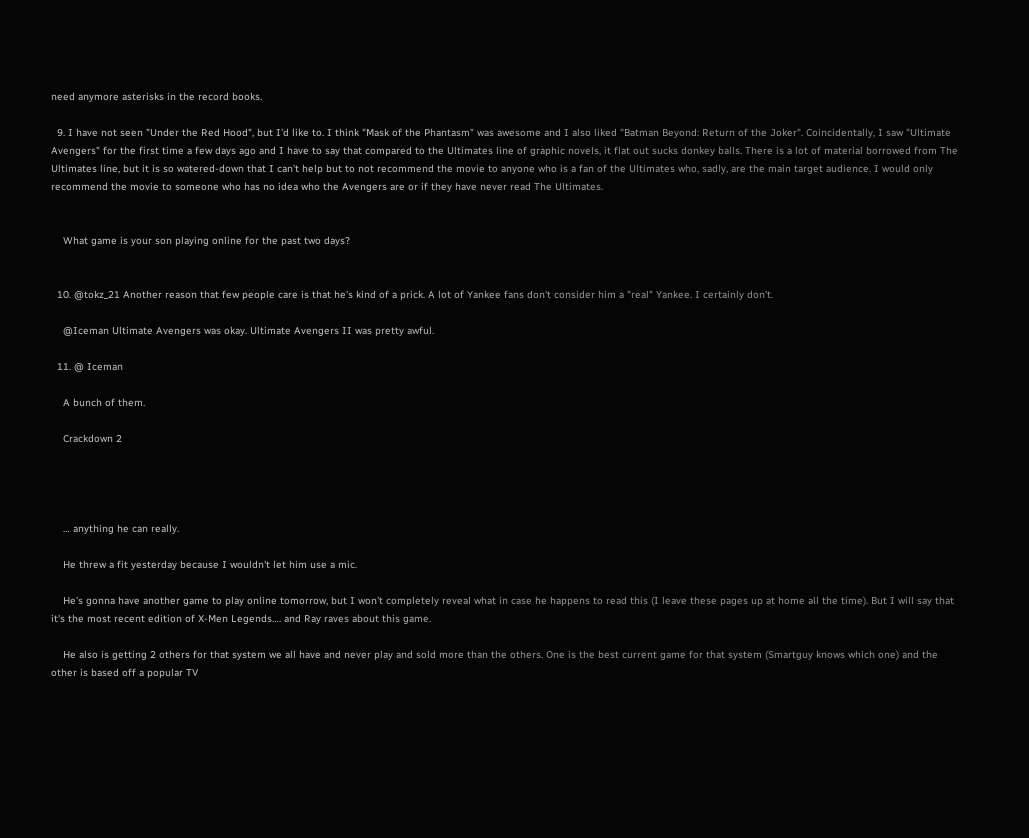need anymore asterisks in the record books.

  9. I have not seen "Under the Red Hood", but I'd like to. I think "Mask of the Phantasm" was awesome and I also liked "Batman Beyond: Return of the Joker". Coincidentally, I saw "Ultimate Avengers" for the first time a few days ago and I have to say that compared to the Ultimates line of graphic novels, it flat out sucks donkey balls. There is a lot of material borrowed from The Ultimates line, but it is so watered-down that I can't help but to not recommend the movie to anyone who is a fan of the Ultimates who, sadly, are the main target audience. I would only recommend the movie to someone who has no idea who the Avengers are or if they have never read The Ultimates.


    What game is your son playing online for the past two days?


  10. @tokz_21 Another reason that few people care is that he's kind of a prick. A lot of Yankee fans don't consider him a "real" Yankee. I certainly don't.

    @Iceman Ultimate Avengers was okay. Ultimate Avengers II was pretty awful.

  11. @ Iceman

    A bunch of them.

    Crackdown 2




    … anything he can really.

    He threw a fit yesterday because I wouldn't let him use a mic.

    He's gonna have another game to play online tomorrow, but I won't completely reveal what in case he happens to read this (I leave these pages up at home all the time). But I will say that it's the most recent edition of X-Men Legends…. and Ray raves about this game.

    He also is getting 2 others for that system we all have and never play and sold more than the others. One is the best current game for that system (Smartguy knows which one) and the other is based off a popular TV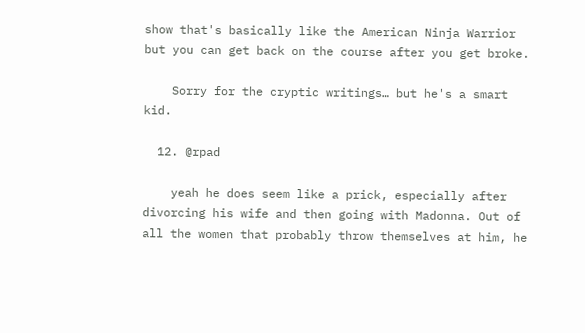show that's basically like the American Ninja Warrior but you can get back on the course after you get broke.

    Sorry for the cryptic writings… but he's a smart kid.

  12. @rpad

    yeah he does seem like a prick, especially after divorcing his wife and then going with Madonna. Out of all the women that probably throw themselves at him, he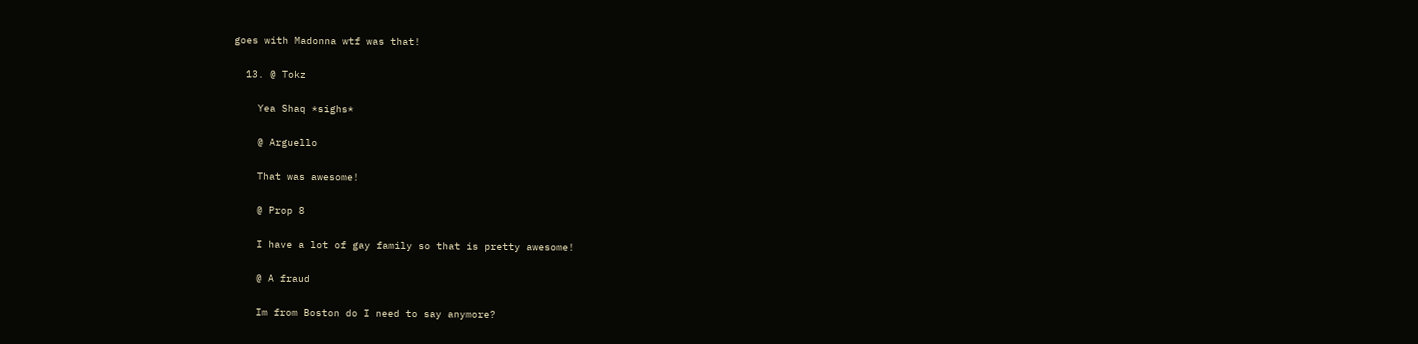goes with Madonna wtf was that!

  13. @ Tokz

    Yea Shaq *sighs*

    @ Arguello

    That was awesome!

    @ Prop 8

    I have a lot of gay family so that is pretty awesome!

    @ A fraud

    Im from Boston do I need to say anymore?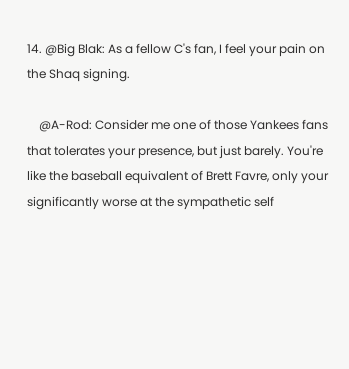14. @Big Blak: As a fellow C's fan, I feel your pain on the Shaq signing.

    @A-Rod: Consider me one of those Yankees fans that tolerates your presence, but just barely. You're like the baseball equivalent of Brett Favre, only your significantly worse at the sympathetic self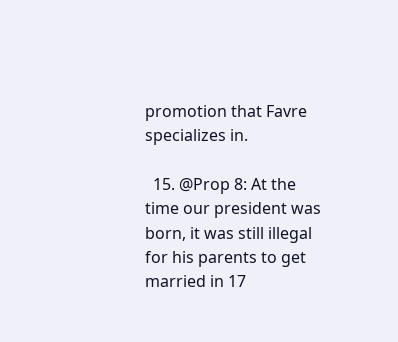promotion that Favre specializes in.

  15. @Prop 8: At the time our president was born, it was still illegal for his parents to get married in 17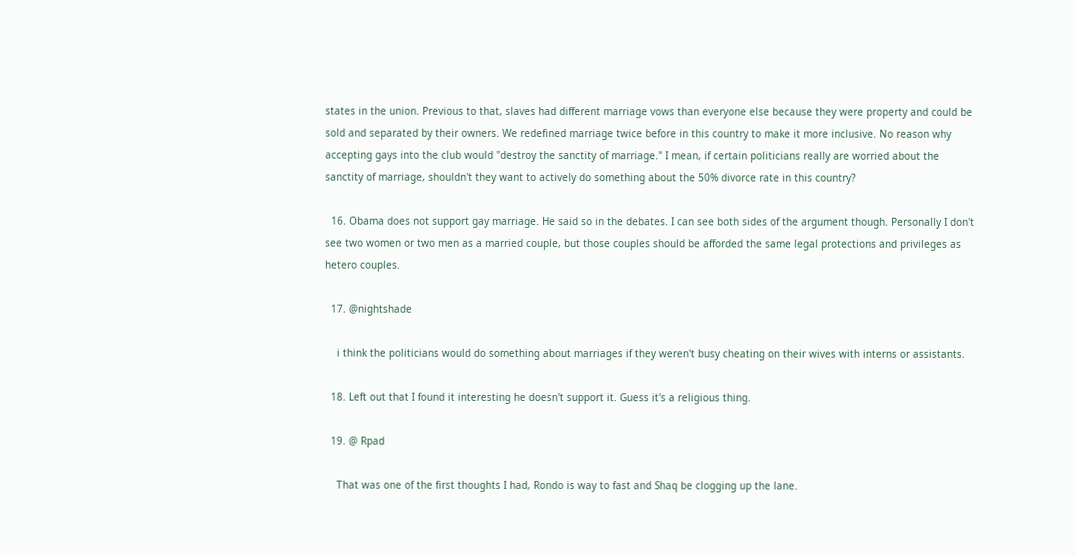states in the union. Previous to that, slaves had different marriage vows than everyone else because they were property and could be sold and separated by their owners. We redefined marriage twice before in this country to make it more inclusive. No reason why accepting gays into the club would "destroy the sanctity of marriage." I mean, if certain politicians really are worried about the sanctity of marriage, shouldn't they want to actively do something about the 50% divorce rate in this country?

  16. Obama does not support gay marriage. He said so in the debates. I can see both sides of the argument though. Personally I don't see two women or two men as a married couple, but those couples should be afforded the same legal protections and privileges as hetero couples.

  17. @nightshade

    i think the politicians would do something about marriages if they weren't busy cheating on their wives with interns or assistants.

  18. Left out that I found it interesting he doesn't support it. Guess it's a religious thing.

  19. @ Rpad

    That was one of the first thoughts I had, Rondo is way to fast and Shaq be clogging up the lane.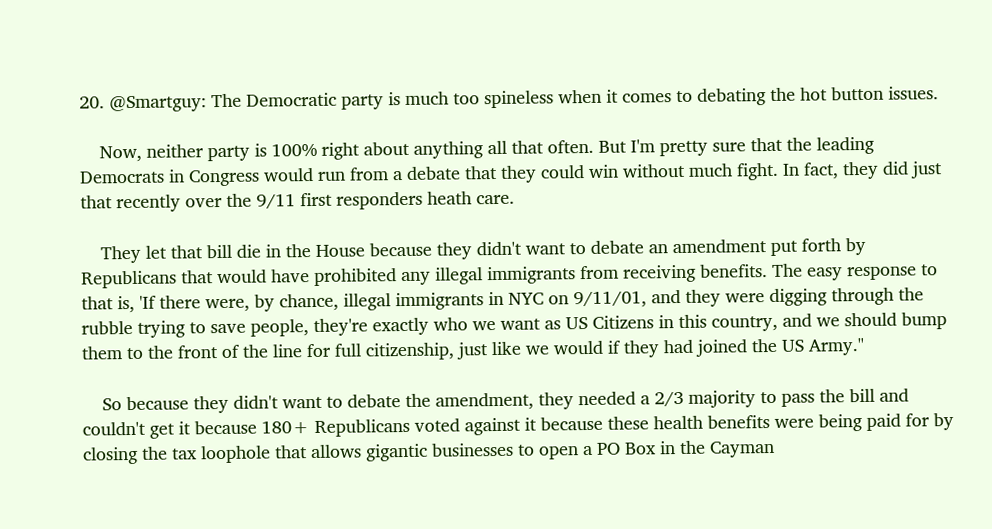20. @Smartguy: The Democratic party is much too spineless when it comes to debating the hot button issues.

    Now, neither party is 100% right about anything all that often. But I'm pretty sure that the leading Democrats in Congress would run from a debate that they could win without much fight. In fact, they did just that recently over the 9/11 first responders heath care.

    They let that bill die in the House because they didn't want to debate an amendment put forth by Republicans that would have prohibited any illegal immigrants from receiving benefits. The easy response to that is, 'If there were, by chance, illegal immigrants in NYC on 9/11/01, and they were digging through the rubble trying to save people, they're exactly who we want as US Citizens in this country, and we should bump them to the front of the line for full citizenship, just like we would if they had joined the US Army."

    So because they didn't want to debate the amendment, they needed a 2/3 majority to pass the bill and couldn't get it because 180+ Republicans voted against it because these health benefits were being paid for by closing the tax loophole that allows gigantic businesses to open a PO Box in the Cayman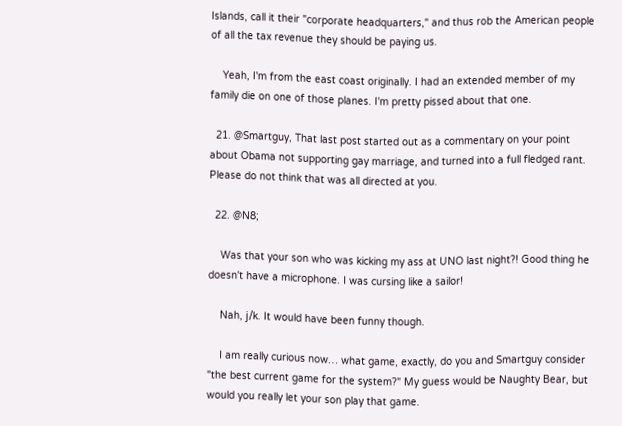Islands, call it their "corporate headquarters," and thus rob the American people of all the tax revenue they should be paying us.

    Yeah, I'm from the east coast originally. I had an extended member of my family die on one of those planes. I'm pretty pissed about that one.

  21. @Smartguy, That last post started out as a commentary on your point about Obama not supporting gay marriage, and turned into a full fledged rant. Please do not think that was all directed at you.

  22. @N8;

    Was that your son who was kicking my ass at UNO last night?! Good thing he doesn't have a microphone. I was cursing like a sailor!

    Nah, j/k. It would have been funny though.

    I am really curious now… what game, exactly, do you and Smartguy consider "the best current game for the system?" My guess would be Naughty Bear, but would you really let your son play that game.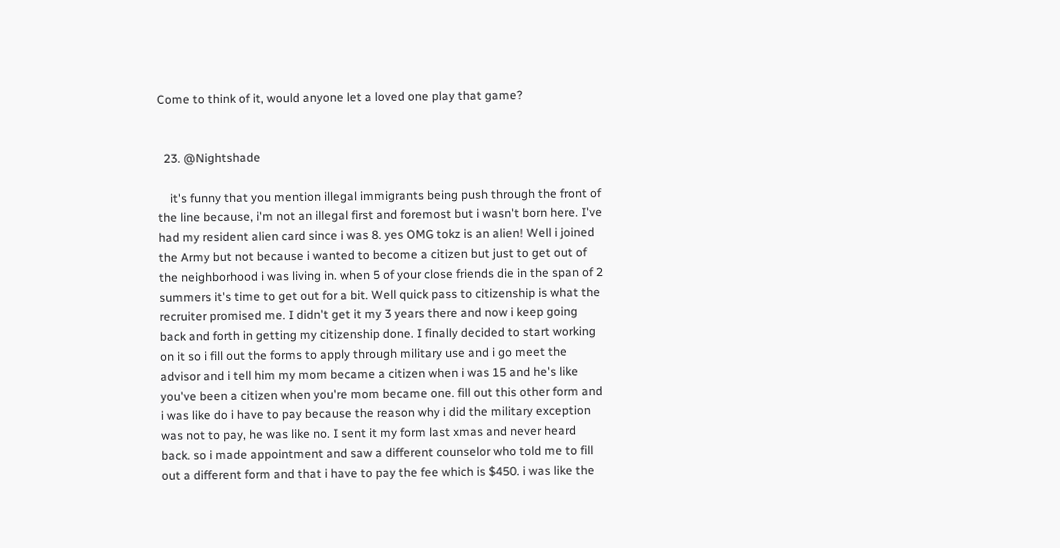Come to think of it, would anyone let a loved one play that game?


  23. @Nightshade

    it's funny that you mention illegal immigrants being push through the front of the line because, i'm not an illegal first and foremost but i wasn't born here. I've had my resident alien card since i was 8. yes OMG tokz is an alien! Well i joined the Army but not because i wanted to become a citizen but just to get out of the neighborhood i was living in. when 5 of your close friends die in the span of 2 summers it's time to get out for a bit. Well quick pass to citizenship is what the recruiter promised me. I didn't get it my 3 years there and now i keep going back and forth in getting my citizenship done. I finally decided to start working on it so i fill out the forms to apply through military use and i go meet the advisor and i tell him my mom became a citizen when i was 15 and he's like you've been a citizen when you're mom became one. fill out this other form and i was like do i have to pay because the reason why i did the military exception was not to pay, he was like no. I sent it my form last xmas and never heard back. so i made appointment and saw a different counselor who told me to fill out a different form and that i have to pay the fee which is $450. i was like the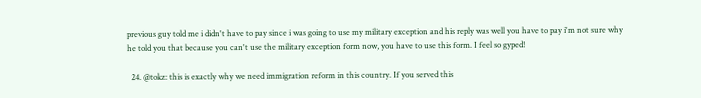previous guy told me i didn't have to pay since i was going to use my military exception and his reply was well you have to pay i'm not sure why he told you that because you can't use the military exception form now, you have to use this form. I feel so gyped!

  24. @tokz: this is exactly why we need immigration reform in this country. If you served this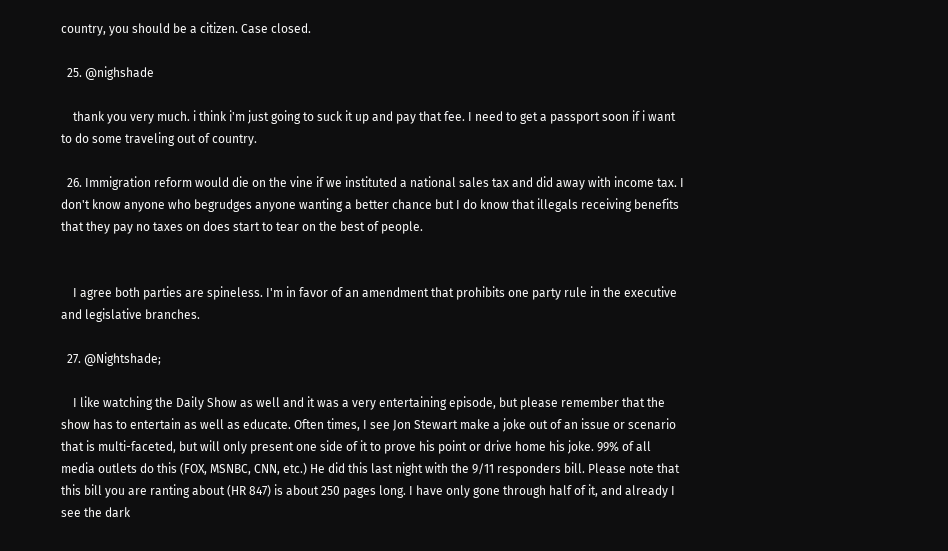country, you should be a citizen. Case closed.

  25. @nighshade

    thank you very much. i think i'm just going to suck it up and pay that fee. I need to get a passport soon if i want to do some traveling out of country.

  26. Immigration reform would die on the vine if we instituted a national sales tax and did away with income tax. I don't know anyone who begrudges anyone wanting a better chance but I do know that illegals receiving benefits that they pay no taxes on does start to tear on the best of people.


    I agree both parties are spineless. I'm in favor of an amendment that prohibits one party rule in the executive and legislative branches.

  27. @Nightshade;

    I like watching the Daily Show as well and it was a very entertaining episode, but please remember that the show has to entertain as well as educate. Often times, I see Jon Stewart make a joke out of an issue or scenario that is multi-faceted, but will only present one side of it to prove his point or drive home his joke. 99% of all media outlets do this (FOX, MSNBC, CNN, etc.) He did this last night with the 9/11 responders bill. Please note that this bill you are ranting about (HR 847) is about 250 pages long. I have only gone through half of it, and already I see the dark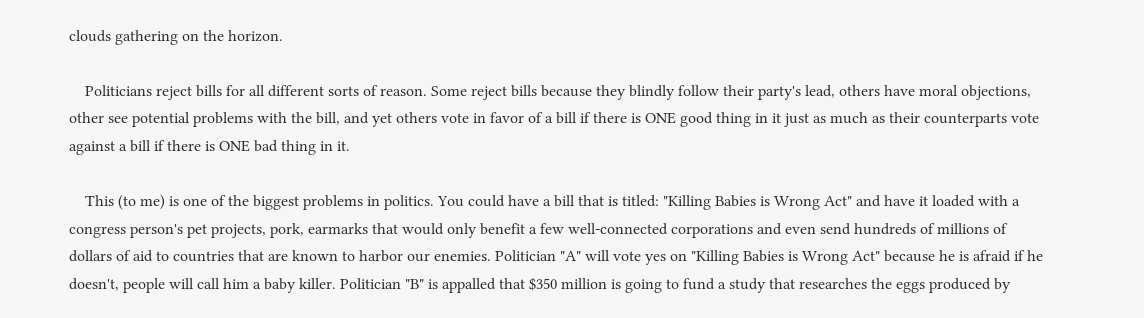clouds gathering on the horizon.

    Politicians reject bills for all different sorts of reason. Some reject bills because they blindly follow their party's lead, others have moral objections, other see potential problems with the bill, and yet others vote in favor of a bill if there is ONE good thing in it just as much as their counterparts vote against a bill if there is ONE bad thing in it.

    This (to me) is one of the biggest problems in politics. You could have a bill that is titled: "Killing Babies is Wrong Act" and have it loaded with a congress person's pet projects, pork, earmarks that would only benefit a few well-connected corporations and even send hundreds of millions of dollars of aid to countries that are known to harbor our enemies. Politician "A" will vote yes on "Killing Babies is Wrong Act" because he is afraid if he doesn't, people will call him a baby killer. Politician "B" is appalled that $350 million is going to fund a study that researches the eggs produced by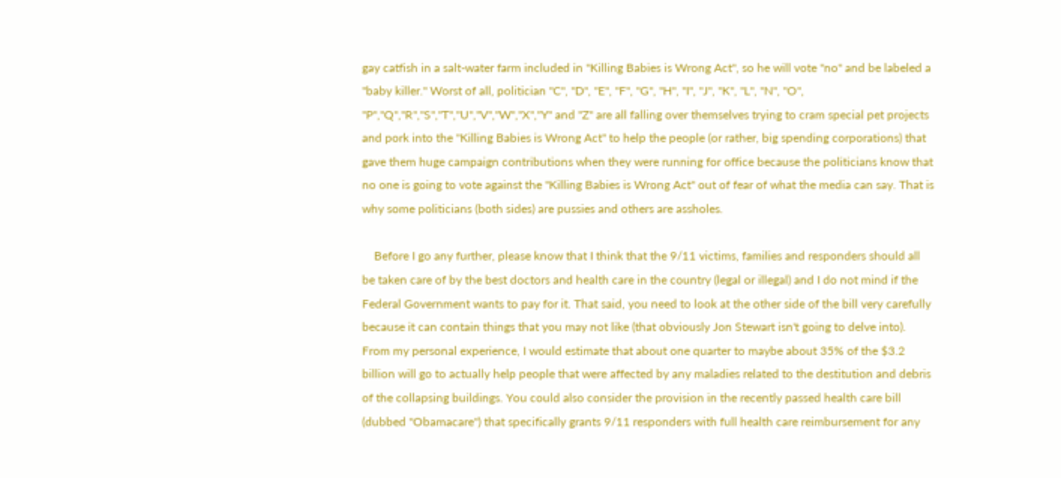gay catfish in a salt-water farm included in "Killing Babies is Wrong Act", so he will vote "no" and be labeled a "baby killer." Worst of all, politician "C", "D", "E", "F", "G", "H", "I", "J", "K", "L", "N", "O", "P","Q","R","S","T","U","V","W","X","Y" and "Z" are all falling over themselves trying to cram special pet projects and pork into the "Killing Babies is Wrong Act" to help the people (or rather, big spending corporations) that gave them huge campaign contributions when they were running for office because the politicians know that no one is going to vote against the "Killing Babies is Wrong Act" out of fear of what the media can say. That is why some politicians (both sides) are pussies and others are assholes.

    Before I go any further, please know that I think that the 9/11 victims, families and responders should all be taken care of by the best doctors and health care in the country (legal or illegal) and I do not mind if the Federal Government wants to pay for it. That said, you need to look at the other side of the bill very carefully because it can contain things that you may not like (that obviously Jon Stewart isn't going to delve into). From my personal experience, I would estimate that about one quarter to maybe about 35% of the $3.2 billion will go to actually help people that were affected by any maladies related to the destitution and debris of the collapsing buildings. You could also consider the provision in the recently passed health care bill (dubbed "Obamacare") that specifically grants 9/11 responders with full health care reimbursement for any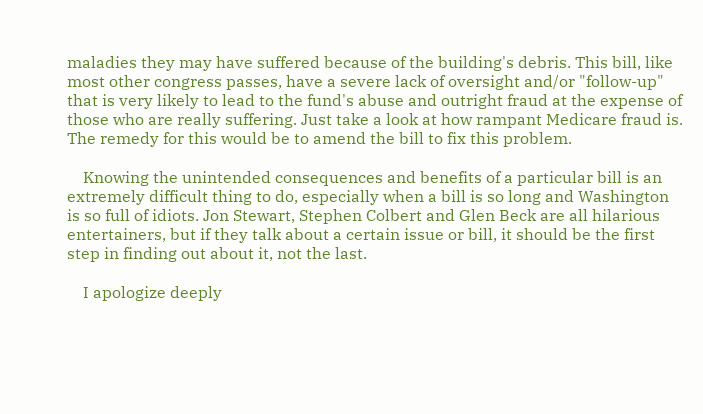maladies they may have suffered because of the building's debris. This bill, like most other congress passes, have a severe lack of oversight and/or "follow-up" that is very likely to lead to the fund's abuse and outright fraud at the expense of those who are really suffering. Just take a look at how rampant Medicare fraud is. The remedy for this would be to amend the bill to fix this problem.

    Knowing the unintended consequences and benefits of a particular bill is an extremely difficult thing to do, especially when a bill is so long and Washington is so full of idiots. Jon Stewart, Stephen Colbert and Glen Beck are all hilarious entertainers, but if they talk about a certain issue or bill, it should be the first step in finding out about it, not the last.

    I apologize deeply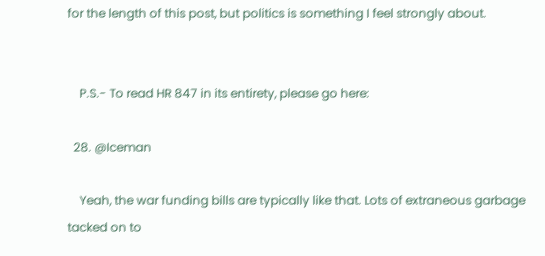for the length of this post, but politics is something I feel strongly about.


    P.S.- To read HR 847 in its entirety, please go here:

  28. @Iceman

    Yeah, the war funding bills are typically like that. Lots of extraneous garbage tacked on to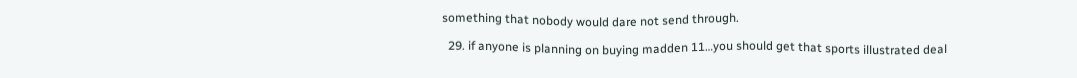something that nobody would dare not send through.

  29. if anyone is planning on buying madden 11…you should get that sports illustrated deal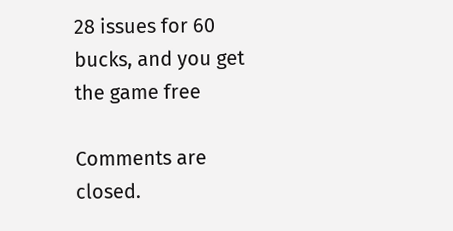28 issues for 60 bucks, and you get the game free

Comments are closed.